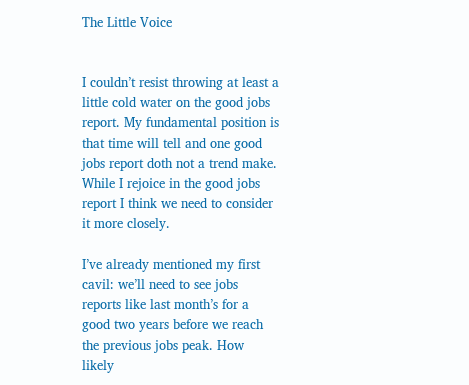The Little Voice


I couldn’t resist throwing at least a little cold water on the good jobs report. My fundamental position is that time will tell and one good jobs report doth not a trend make. While I rejoice in the good jobs report I think we need to consider it more closely.

I’ve already mentioned my first cavil: we’ll need to see jobs reports like last month’s for a good two years before we reach the previous jobs peak. How likely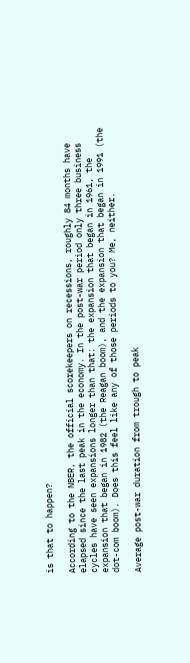is that to happen?

According to the NBER, the official scorekeepers on recessions, roughly 84 months have elapsed since the last peak in the economy. In the post-war period only three business cycles have seen expansions longer than that: the expansion that began in 1961, the expansion that began in 1982 (the Reagan boom), and the expansion that began in 1991 (the dot-com boom). Does this feel like any of those periods to you? Me, neither.

Average post-war duration from trough to peak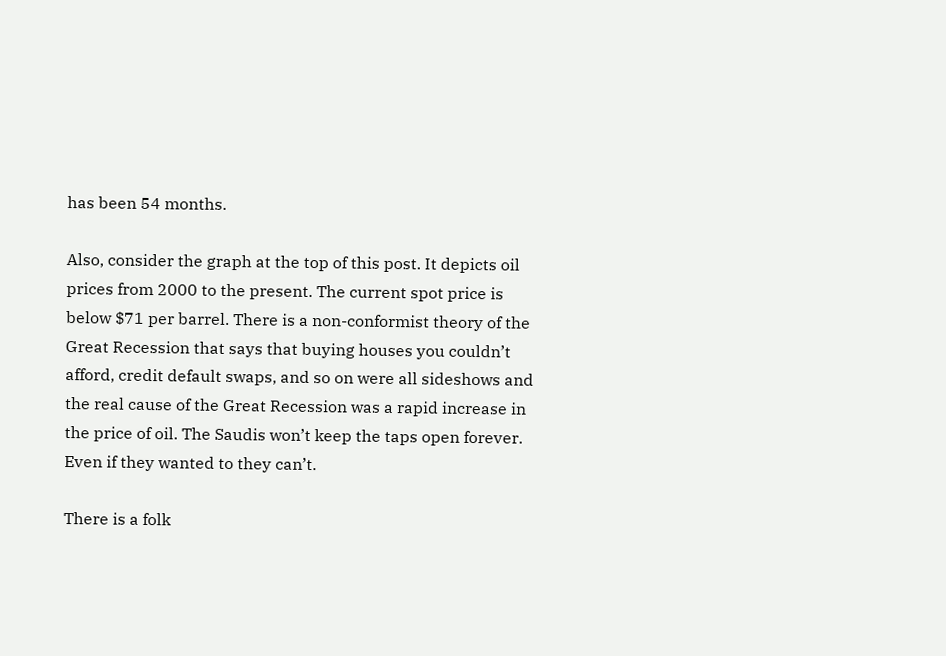has been 54 months.

Also, consider the graph at the top of this post. It depicts oil prices from 2000 to the present. The current spot price is below $71 per barrel. There is a non-conformist theory of the Great Recession that says that buying houses you couldn’t afford, credit default swaps, and so on were all sideshows and the real cause of the Great Recession was a rapid increase in the price of oil. The Saudis won’t keep the taps open forever. Even if they wanted to they can’t.

There is a folk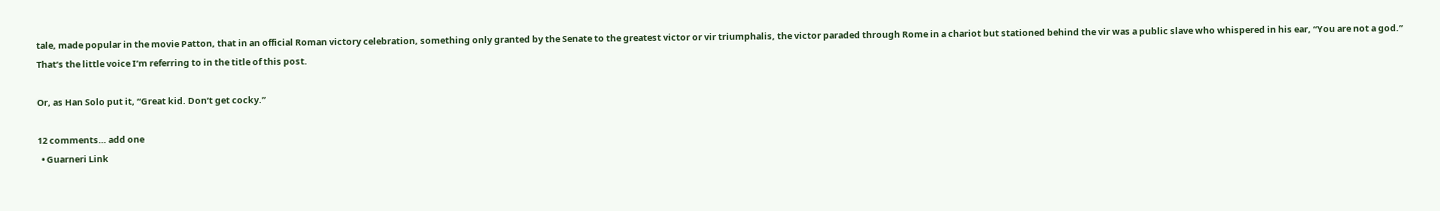tale, made popular in the movie Patton, that in an official Roman victory celebration, something only granted by the Senate to the greatest victor or vir triumphalis, the victor paraded through Rome in a chariot but stationed behind the vir was a public slave who whispered in his ear, “You are not a god.” That’s the little voice I’m referring to in the title of this post.

Or, as Han Solo put it, “Great kid. Don’t get cocky.”

12 comments… add one
  • Guarneri Link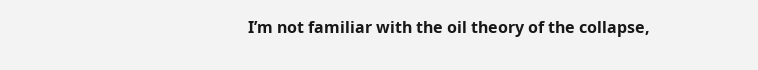I’m not familiar with the oil theory of the collapse,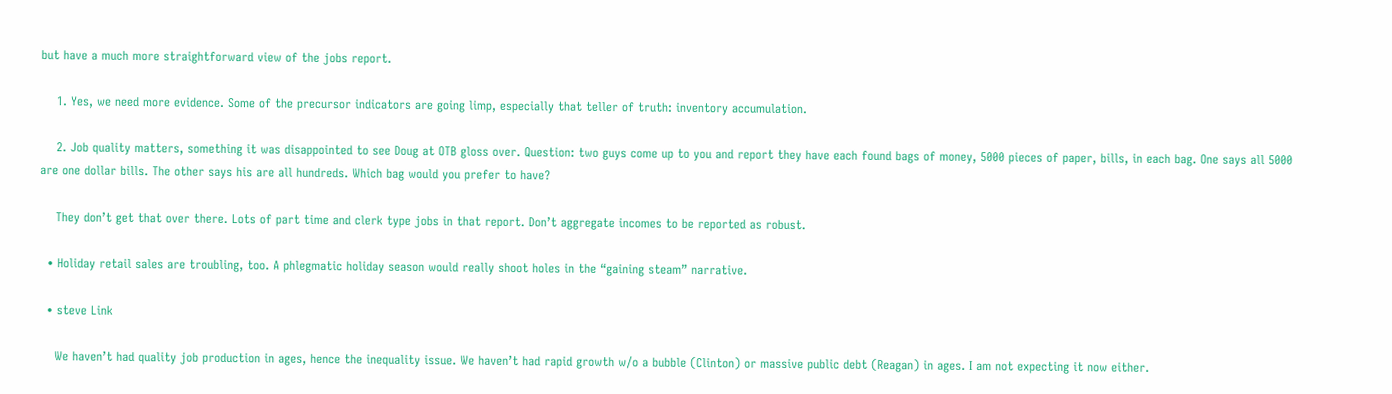but have a much more straightforward view of the jobs report.

    1. Yes, we need more evidence. Some of the precursor indicators are going limp, especially that teller of truth: inventory accumulation.

    2. Job quality matters, something it was disappointed to see Doug at OTB gloss over. Question: two guys come up to you and report they have each found bags of money, 5000 pieces of paper, bills, in each bag. One says all 5000 are one dollar bills. The other says his are all hundreds. Which bag would you prefer to have?

    They don’t get that over there. Lots of part time and clerk type jobs in that report. Don’t aggregate incomes to be reported as robust.

  • Holiday retail sales are troubling, too. A phlegmatic holiday season would really shoot holes in the “gaining steam” narrative.

  • steve Link

    We haven’t had quality job production in ages, hence the inequality issue. We haven’t had rapid growth w/o a bubble (Clinton) or massive public debt (Reagan) in ages. I am not expecting it now either.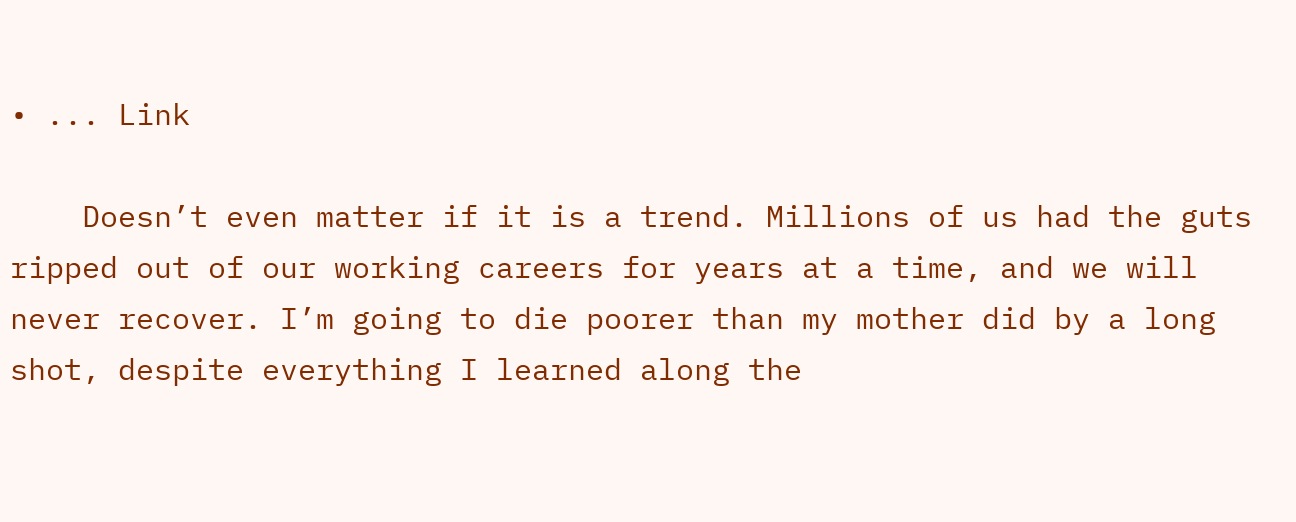• ... Link

    Doesn’t even matter if it is a trend. Millions of us had the guts ripped out of our working careers for years at a time, and we will never recover. I’m going to die poorer than my mother did by a long shot, despite everything I learned along the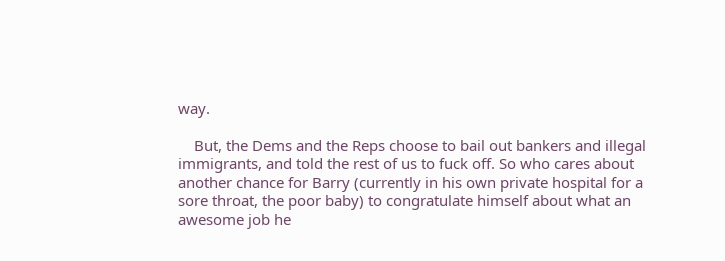way.

    But, the Dems and the Reps choose to bail out bankers and illegal immigrants, and told the rest of us to fuck off. So who cares about another chance for Barry (currently in his own private hospital for a sore throat, the poor baby) to congratulate himself about what an awesome job he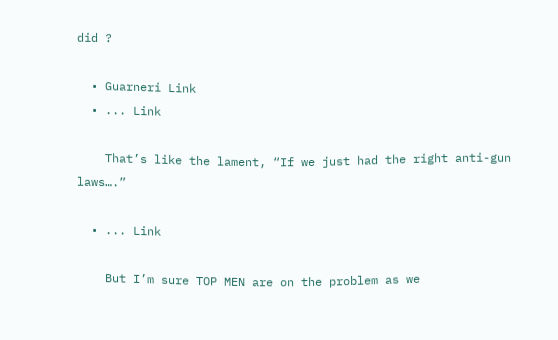did ?

  • Guarneri Link
  • ... Link

    That’s like the lament, “If we just had the right anti-gun laws….”

  • ... Link

    But I’m sure TOP MEN are on the problem as we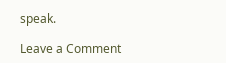speak.

Leave a Comment